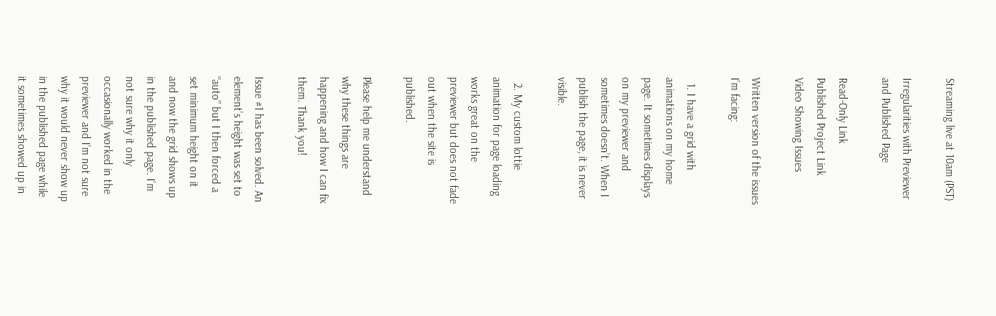Streaming live at 10am (PST)

Irregularities with Previewer and Published Page

Read-Only Link
Published Project Link
Video Showing Issues

Written version of the issues I’m facing:

  1. I have a grid with animations on my home page. It sometimes displays on my previewer and sometimes doesn’t. When I publish the page, it is never visible.

  2. My custom lottie animation for page loading works great on the previewer but does not fade out when the site is published.

Please help me understand why these things are happening and how I can fix them. Thank you!

Issue #1 has been solved. An element’s height was set to “auto” but I then forced a set minimum height on it and now the grid shows up in the published page. I’m not sure why it only occasionally worked in the previewer and I’m not sure why it would never show up in the published page while it sometimes showed up in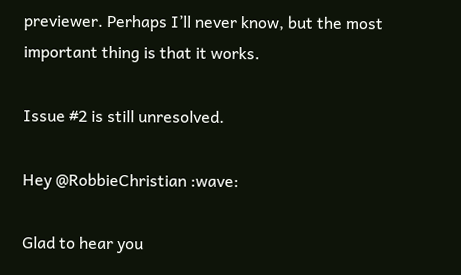previewer. Perhaps I’ll never know, but the most important thing is that it works.

Issue #2 is still unresolved.

Hey @RobbieChristian :wave:

Glad to hear you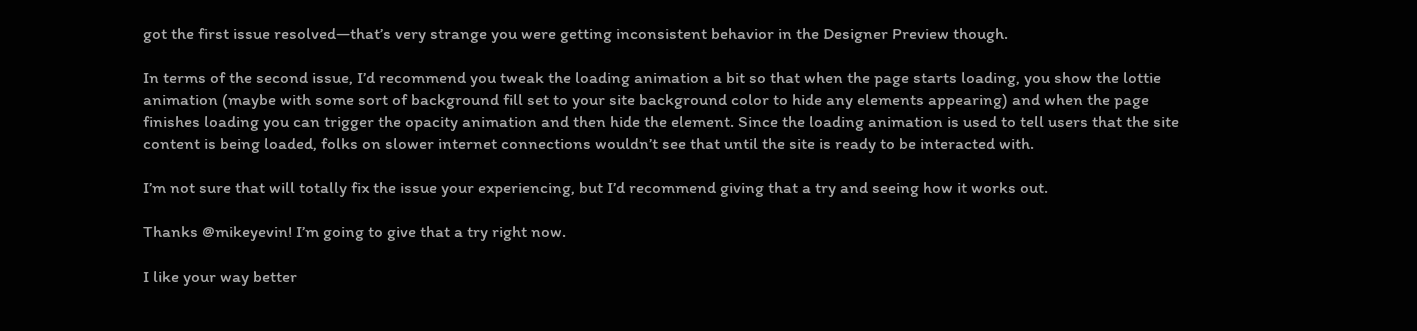got the first issue resolved—that’s very strange you were getting inconsistent behavior in the Designer Preview though.

In terms of the second issue, I’d recommend you tweak the loading animation a bit so that when the page starts loading, you show the lottie animation (maybe with some sort of background fill set to your site background color to hide any elements appearing) and when the page finishes loading you can trigger the opacity animation and then hide the element. Since the loading animation is used to tell users that the site content is being loaded, folks on slower internet connections wouldn’t see that until the site is ready to be interacted with.

I’m not sure that will totally fix the issue your experiencing, but I’d recommend giving that a try and seeing how it works out.

Thanks @mikeyevin! I’m going to give that a try right now.

I like your way better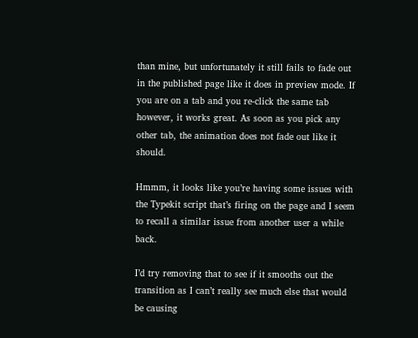than mine, but unfortunately it still fails to fade out in the published page like it does in preview mode. If you are on a tab and you re-click the same tab however, it works great. As soon as you pick any other tab, the animation does not fade out like it should.

Hmmm, it looks like you’re having some issues with the Typekit script that’s firing on the page and I seem to recall a similar issue from another user a while back.

I’d try removing that to see if it smooths out the transition as I can’t really see much else that would be causing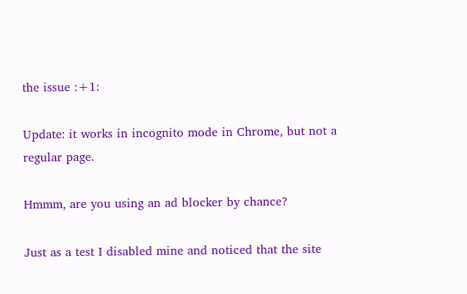the issue :+1:

Update: it works in incognito mode in Chrome, but not a regular page.

Hmmm, are you using an ad blocker by chance?

Just as a test I disabled mine and noticed that the site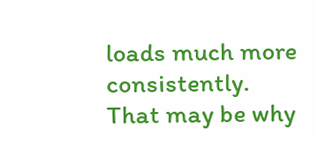loads much more consistently. That may be why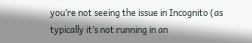you’re not seeing the issue in Incognito (as typically it’s not running in an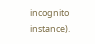incognito instance).